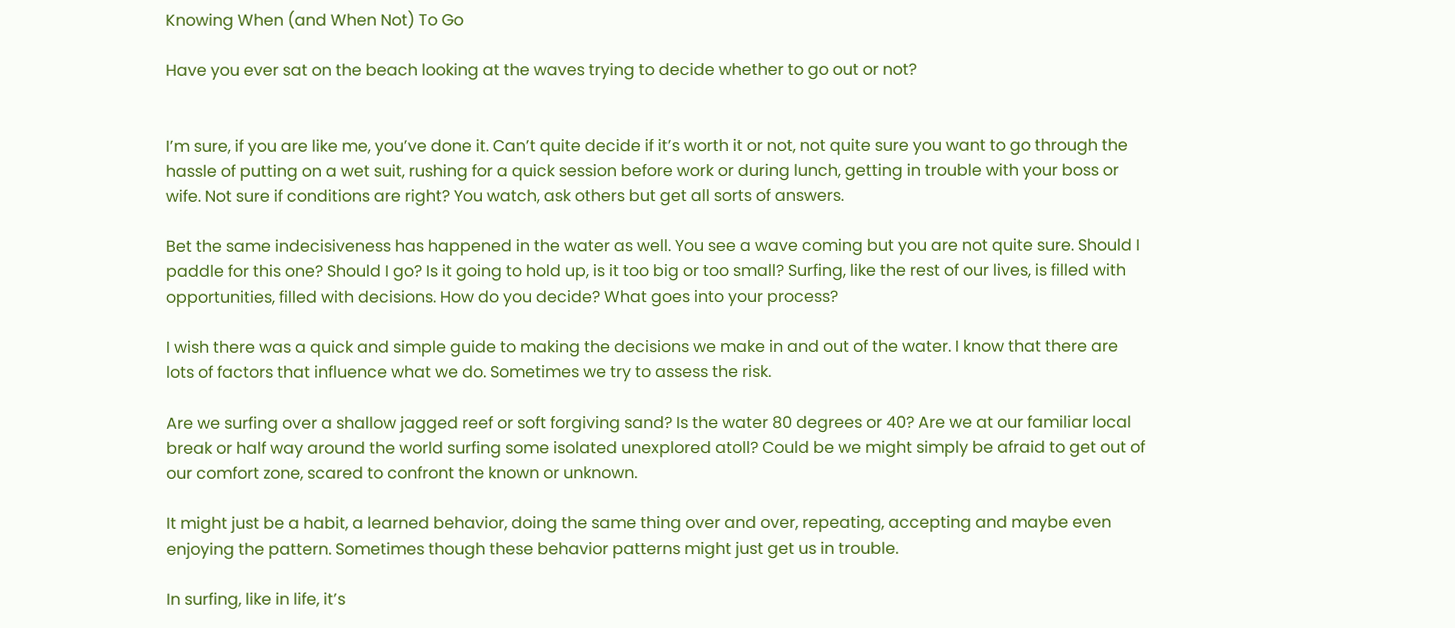Knowing When (and When Not) To Go

Have you ever sat on the beach looking at the waves trying to decide whether to go out or not?


I’m sure, if you are like me, you’ve done it. Can’t quite decide if it’s worth it or not, not quite sure you want to go through the hassle of putting on a wet suit, rushing for a quick session before work or during lunch, getting in trouble with your boss or wife. Not sure if conditions are right? You watch, ask others but get all sorts of answers.

Bet the same indecisiveness has happened in the water as well. You see a wave coming but you are not quite sure. Should I paddle for this one? Should I go? Is it going to hold up, is it too big or too small? Surfing, like the rest of our lives, is filled with opportunities, filled with decisions. How do you decide? What goes into your process?

I wish there was a quick and simple guide to making the decisions we make in and out of the water. I know that there are lots of factors that influence what we do. Sometimes we try to assess the risk.

Are we surfing over a shallow jagged reef or soft forgiving sand? Is the water 80 degrees or 40? Are we at our familiar local break or half way around the world surfing some isolated unexplored atoll? Could be we might simply be afraid to get out of our comfort zone, scared to confront the known or unknown.

It might just be a habit, a learned behavior, doing the same thing over and over, repeating, accepting and maybe even enjoying the pattern. Sometimes though these behavior patterns might just get us in trouble.

In surfing, like in life, it’s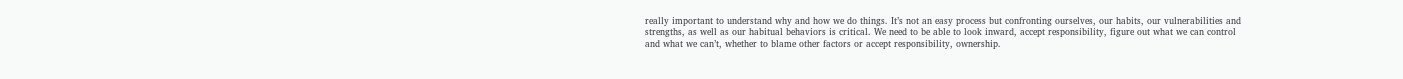really important to understand why and how we do things. It’s not an easy process but confronting ourselves, our habits, our vulnerabilities and strengths, as well as our habitual behaviors is critical. We need to be able to look inward, accept responsibility, figure out what we can control and what we can’t, whether to blame other factors or accept responsibility, ownership.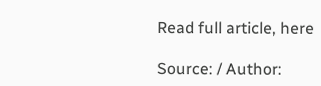Read full article, here

Source: / Author: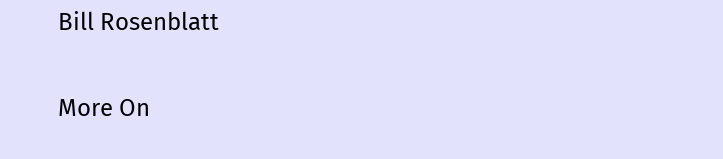Bill Rosenblatt


More On